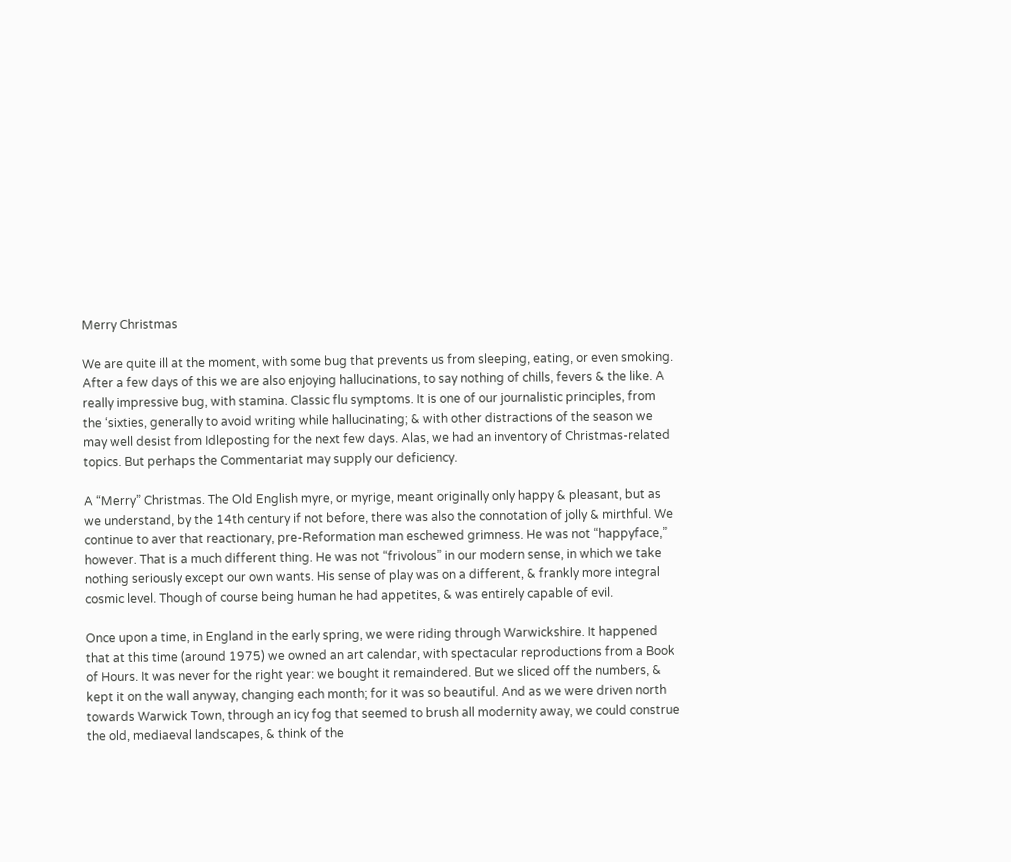Merry Christmas

We are quite ill at the moment, with some bug that prevents us from sleeping, eating, or even smoking. After a few days of this we are also enjoying hallucinations, to say nothing of chills, fevers & the like. A really impressive bug, with stamina. Classic flu symptoms. It is one of our journalistic principles, from the ‘sixties, generally to avoid writing while hallucinating; & with other distractions of the season we may well desist from Idleposting for the next few days. Alas, we had an inventory of Christmas-related topics. But perhaps the Commentariat may supply our deficiency.

A “Merry” Christmas. The Old English myre, or myrige, meant originally only happy & pleasant, but as we understand, by the 14th century if not before, there was also the connotation of jolly & mirthful. We continue to aver that reactionary, pre-Reformation man eschewed grimness. He was not “happyface,” however. That is a much different thing. He was not “frivolous” in our modern sense, in which we take nothing seriously except our own wants. His sense of play was on a different, & frankly more integral cosmic level. Though of course being human he had appetites, & was entirely capable of evil.

Once upon a time, in England in the early spring, we were riding through Warwickshire. It happened that at this time (around 1975) we owned an art calendar, with spectacular reproductions from a Book of Hours. It was never for the right year: we bought it remaindered. But we sliced off the numbers, & kept it on the wall anyway, changing each month; for it was so beautiful. And as we were driven north towards Warwick Town, through an icy fog that seemed to brush all modernity away, we could construe the old, mediaeval landscapes, & think of the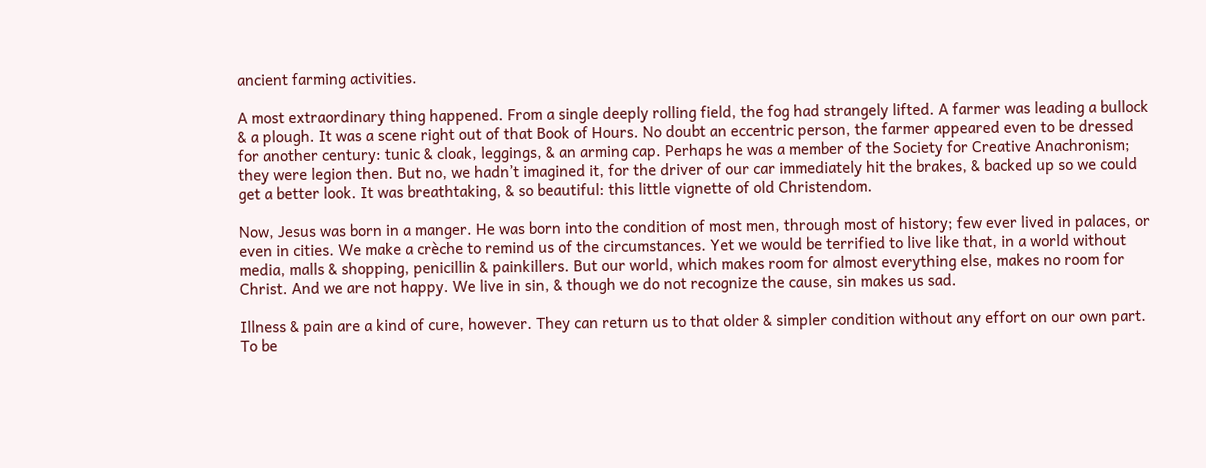ancient farming activities.

A most extraordinary thing happened. From a single deeply rolling field, the fog had strangely lifted. A farmer was leading a bullock & a plough. It was a scene right out of that Book of Hours. No doubt an eccentric person, the farmer appeared even to be dressed for another century: tunic & cloak, leggings, & an arming cap. Perhaps he was a member of the Society for Creative Anachronism; they were legion then. But no, we hadn’t imagined it, for the driver of our car immediately hit the brakes, & backed up so we could get a better look. It was breathtaking, & so beautiful: this little vignette of old Christendom.

Now, Jesus was born in a manger. He was born into the condition of most men, through most of history; few ever lived in palaces, or even in cities. We make a crèche to remind us of the circumstances. Yet we would be terrified to live like that, in a world without media, malls & shopping, penicillin & painkillers. But our world, which makes room for almost everything else, makes no room for Christ. And we are not happy. We live in sin, & though we do not recognize the cause, sin makes us sad.

Illness & pain are a kind of cure, however. They can return us to that older & simpler condition without any effort on our own part. To be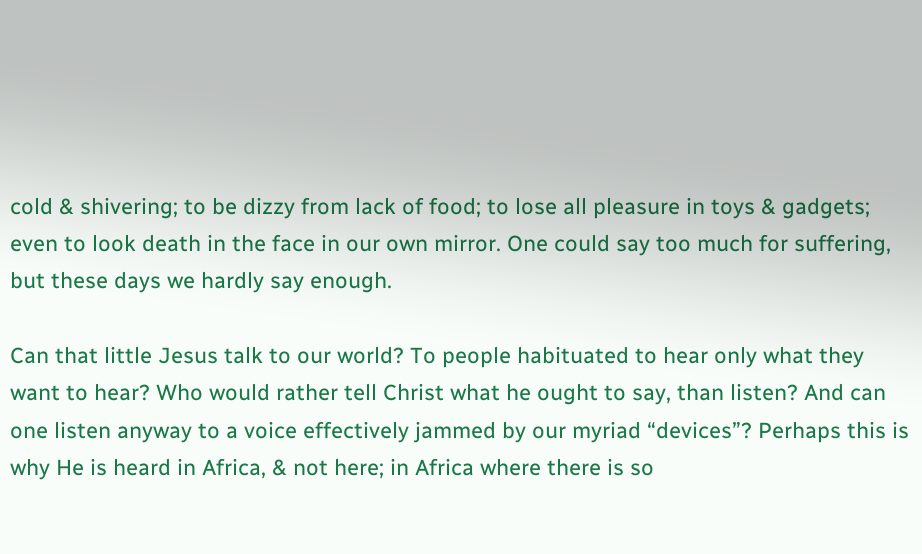cold & shivering; to be dizzy from lack of food; to lose all pleasure in toys & gadgets; even to look death in the face in our own mirror. One could say too much for suffering, but these days we hardly say enough.

Can that little Jesus talk to our world? To people habituated to hear only what they want to hear? Who would rather tell Christ what he ought to say, than listen? And can one listen anyway to a voice effectively jammed by our myriad “devices”? Perhaps this is why He is heard in Africa, & not here; in Africa where there is so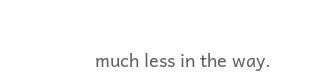much less in the way.